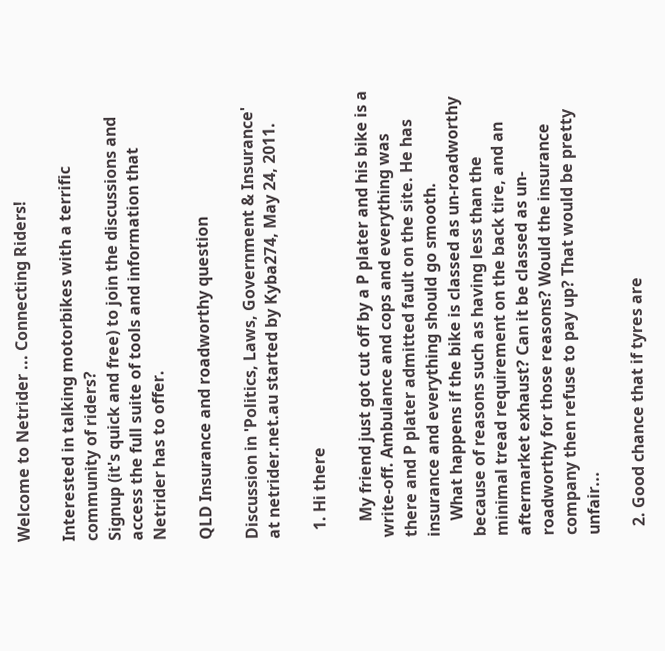Welcome to Netrider ... Connecting Riders!

Interested in talking motorbikes with a terrific community of riders?
Signup (it's quick and free) to join the discussions and access the full suite of tools and information that Netrider has to offer.

QLD Insurance and roadworthy question

Discussion in 'Politics, Laws, Government & Insurance' at netrider.net.au started by Kyba274, May 24, 2011.

  1. Hi there

    My friend just got cut off by a P plater and his bike is a write-off. Ambulance and cops and everything was there and P plater admitted fault on the site. He has insurance and everything should go smooth.
    What happens if the bike is classed as un-roadworthy because of reasons such as having less than the minimal tread requirement on the back tire, and an aftermarket exhaust? Can it be classed as un-roadworthy for those reasons? Would the insurance company then refuse to pay up? That would be pretty unfair...

  2. Good chance that if tyres are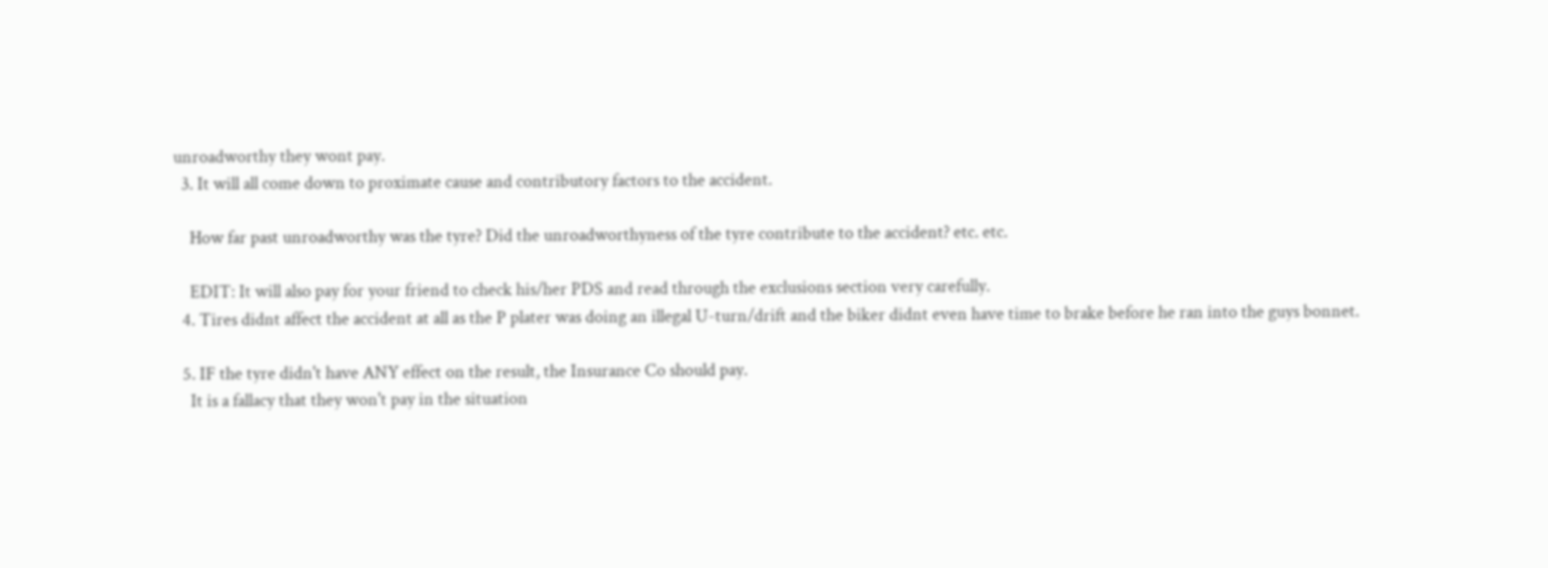unroadworthy they wont pay.
  3. It will all come down to proximate cause and contributory factors to the accident.

    How far past unroadworthy was the tyre? Did the unroadworthyness of the tyre contribute to the accident? etc. etc.

    EDIT: It will also pay for your friend to check his/her PDS and read through the exclusions section very carefully.
  4. Tires didnt affect the accident at all as the P plater was doing an illegal U-turn/drift and the biker didnt even have time to brake before he ran into the guys bonnet.

  5. IF the tyre didn't have ANY effect on the result, the Insurance Co should pay.
    It is a fallacy that they won't pay in the situation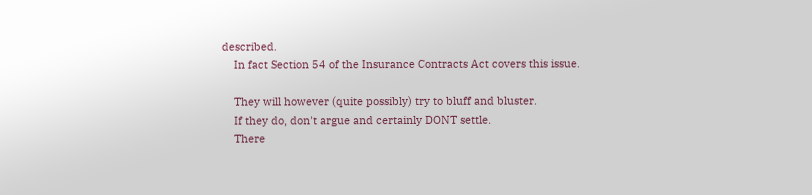described.
    In fact Section 54 of the Insurance Contracts Act covers this issue.

    They will however (quite possibly) try to bluff and bluster.
    If they do, don't argue and certainly DONT settle.
    There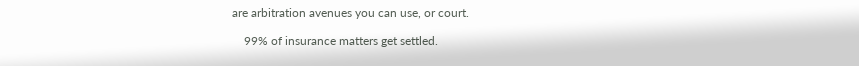are arbitration avenues you can use, or court.

    99% of insurance matters get settled.